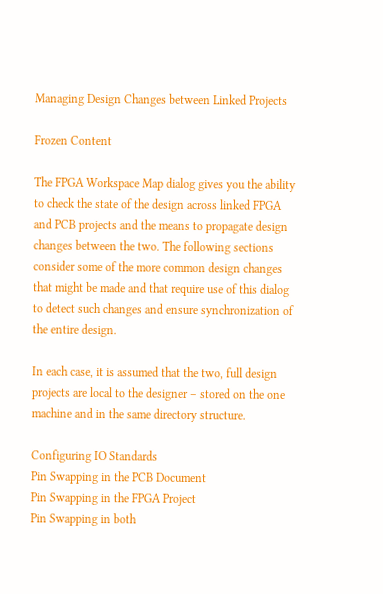Managing Design Changes between Linked Projects

Frozen Content

The FPGA Workspace Map dialog gives you the ability to check the state of the design across linked FPGA and PCB projects and the means to propagate design changes between the two. The following sections consider some of the more common design changes that might be made and that require use of this dialog to detect such changes and ensure synchronization of the entire design.

In each case, it is assumed that the two, full design projects are local to the designer – stored on the one machine and in the same directory structure.

Configuring IO Standards
Pin Swapping in the PCB Document
Pin Swapping in the FPGA Project
Pin Swapping in both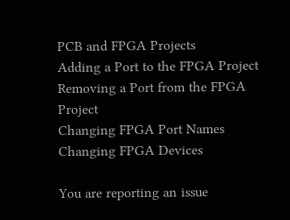PCB and FPGA Projects
Adding a Port to the FPGA Project
Removing a Port from the FPGA Project
Changing FPGA Port Names
Changing FPGA Devices

You are reporting an issue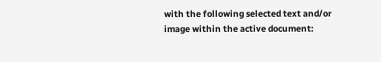with the following selected text and/or image within the active document: